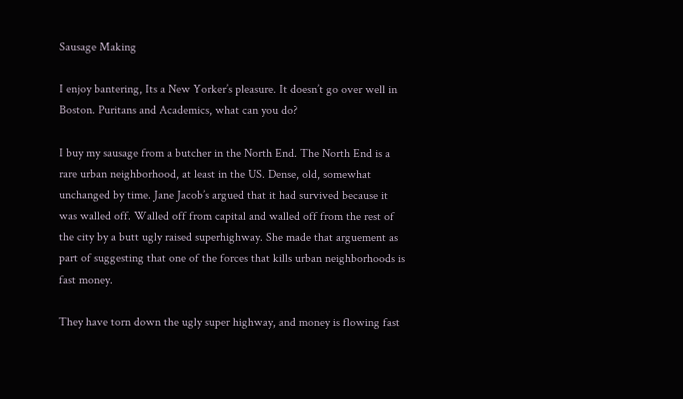Sausage Making

I enjoy bantering, Its a New Yorker’s pleasure. It doesn’t go over well in Boston. Puritans and Academics, what can you do?

I buy my sausage from a butcher in the North End. The North End is a rare urban neighborhood, at least in the US. Dense, old, somewhat unchanged by time. Jane Jacob’s argued that it had survived because it was walled off. Walled off from capital and walled off from the rest of the city by a butt ugly raised superhighway. She made that arguement as part of suggesting that one of the forces that kills urban neighborhoods is fast money.

They have torn down the ugly super highway, and money is flowing fast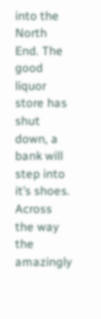into the North End. The good liquor store has shut down, a bank will step into it’s shoes. Across the way the amazingly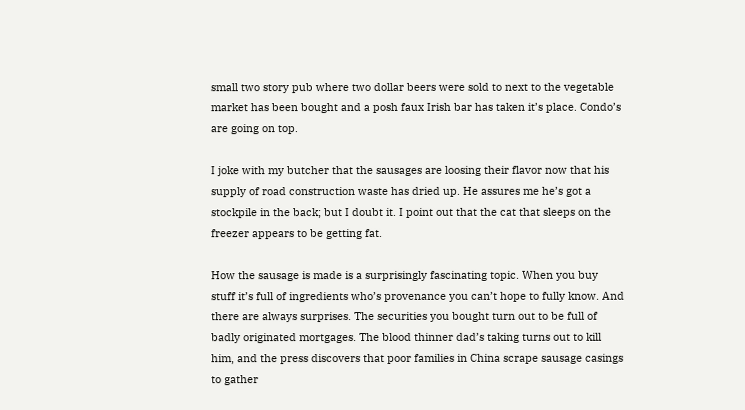small two story pub where two dollar beers were sold to next to the vegetable market has been bought and a posh faux Irish bar has taken it’s place. Condo’s are going on top.

I joke with my butcher that the sausages are loosing their flavor now that his supply of road construction waste has dried up. He assures me he’s got a stockpile in the back; but I doubt it. I point out that the cat that sleeps on the freezer appears to be getting fat.

How the sausage is made is a surprisingly fascinating topic. When you buy stuff it’s full of ingredients who’s provenance you can’t hope to fully know. And there are always surprises. The securities you bought turn out to be full of badly originated mortgages. The blood thinner dad’s taking turns out to kill him, and the press discovers that poor families in China scrape sausage casings to gather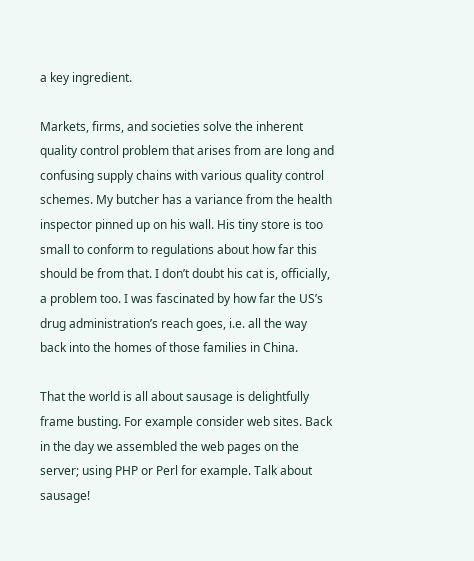a key ingredient.

Markets, firms, and societies solve the inherent quality control problem that arises from are long and confusing supply chains with various quality control schemes. My butcher has a variance from the health inspector pinned up on his wall. His tiny store is too small to conform to regulations about how far this should be from that. I don’t doubt his cat is, officially, a problem too. I was fascinated by how far the US’s drug administration’s reach goes, i.e. all the way back into the homes of those families in China.

That the world is all about sausage is delightfully frame busting. For example consider web sites. Back in the day we assembled the web pages on the server; using PHP or Perl for example. Talk about sausage!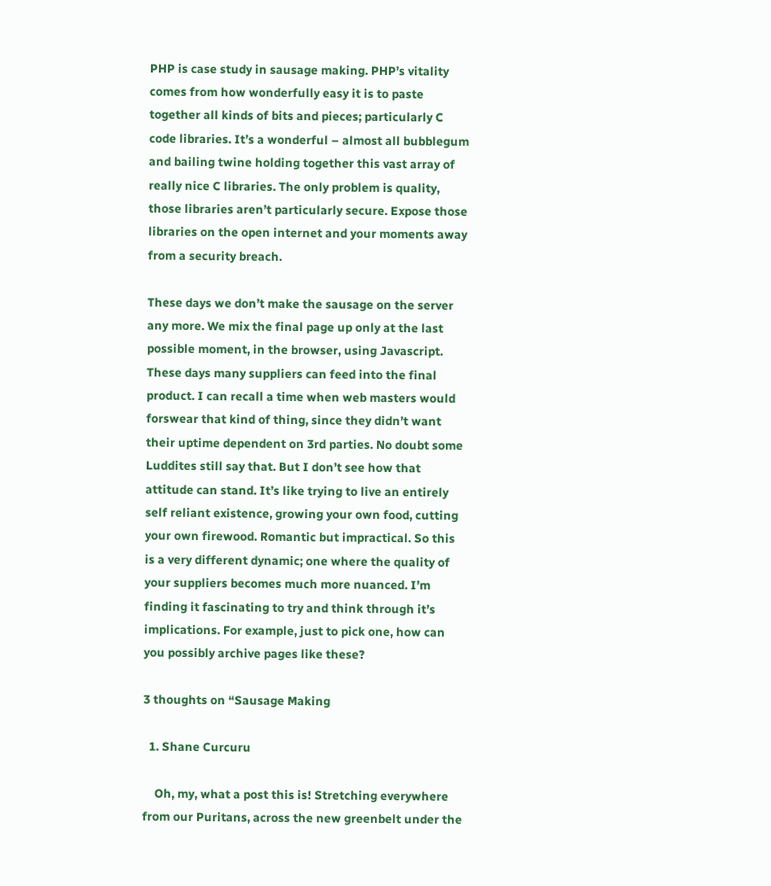PHP is case study in sausage making. PHP’s vitality comes from how wonderfully easy it is to paste together all kinds of bits and pieces; particularly C code libraries. It’s a wonderful – almost all bubblegum and bailing twine holding together this vast array of really nice C libraries. The only problem is quality, those libraries aren’t particularly secure. Expose those libraries on the open internet and your moments away from a security breach.

These days we don’t make the sausage on the server any more. We mix the final page up only at the last possible moment, in the browser, using Javascript. These days many suppliers can feed into the final product. I can recall a time when web masters would forswear that kind of thing, since they didn’t want their uptime dependent on 3rd parties. No doubt some Luddites still say that. But I don’t see how that attitude can stand. It’s like trying to live an entirely self reliant existence, growing your own food, cutting your own firewood. Romantic but impractical. So this is a very different dynamic; one where the quality of your suppliers becomes much more nuanced. I’m finding it fascinating to try and think through it’s implications. For example, just to pick one, how can you possibly archive pages like these?

3 thoughts on “Sausage Making

  1. Shane Curcuru

    Oh, my, what a post this is! Stretching everywhere from our Puritans, across the new greenbelt under the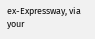ex-Expressway, via your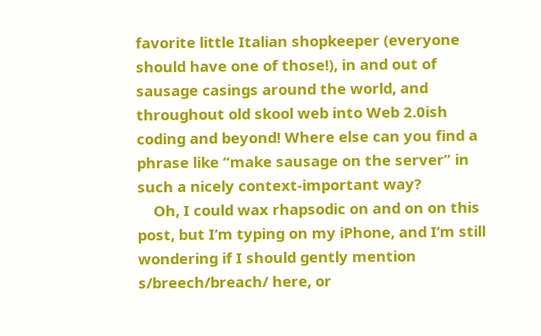favorite little Italian shopkeeper (everyone should have one of those!), in and out of sausage casings around the world, and throughout old skool web into Web 2.0ish coding and beyond! Where else can you find a phrase like “make sausage on the server” in such a nicely context-important way?
    Oh, I could wax rhapsodic on and on on this post, but I’m typing on my iPhone, and I’m still wondering if I should gently mention s/breech/breach/ here, or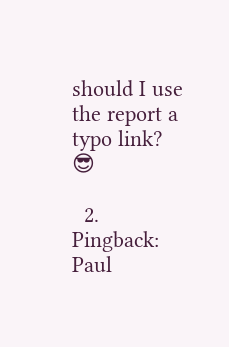should I use the report a typo link? 😎

  2. Pingback: Paul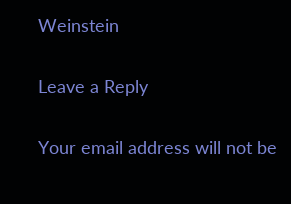Weinstein

Leave a Reply

Your email address will not be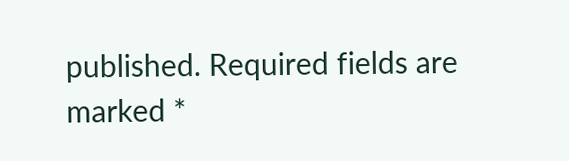published. Required fields are marked *